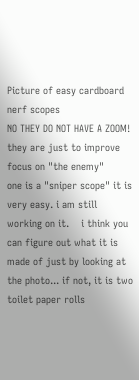Picture of easy cardboard nerf scopes
NO THEY DO NOT HAVE A ZOOM!  they are just to improve focus on "the enemy"
one is a "sniper scope" it is very easy. i am still working on it.    i think you can figure out what it is made of just by looking at the photo... if not, it is two toilet paper rolls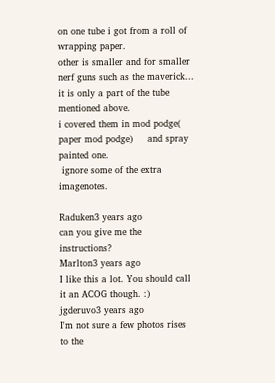on one tube i got from a roll of wrapping paper.
other is smaller and for smaller nerf guns such as the maverick... it is only a part of the tube mentioned above.
i covered them in mod podge( paper mod podge)     and spray painted one.
 ignore some of the extra imagenotes.

Raduken3 years ago
can you give me the instructions?
Marlton3 years ago
I like this a lot. You should call it an ACOG though. :)
jgderuvo3 years ago
I'm not sure a few photos rises to the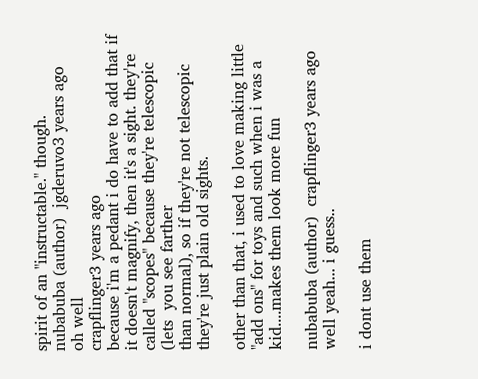spirit of an "instructable." though.
nubabuba (author)  jgderuvo3 years ago
oh well
crapflinger3 years ago
because i'm a pedant i do have to add that if it doesn't magnify, then it's a sight. they're called "scopes" because they're telescopic (lets  you see farther
than normal), so if they're not telescopic they're just plain old sights.

other than that, i used to love making little "add ons" for toys and such when i was a kid....makes them look more fun

nubabuba (author)  crapflinger3 years ago
well yeah... i guess..

i dont use them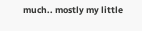much.. mostly my little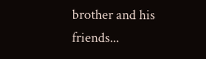brother and his friends...